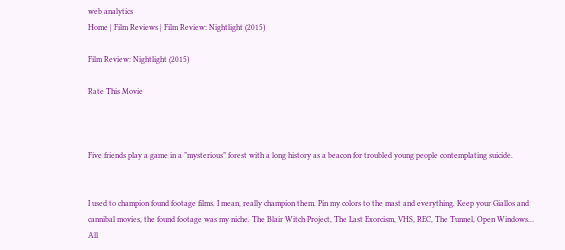web analytics
Home | Film Reviews | Film Review: Nightlight (2015)

Film Review: Nightlight (2015)

Rate This Movie



Five friends play a game in a ”mysterious” forest with a long history as a beacon for troubled young people contemplating suicide.


I used to champion found footage films. I mean, really champion them. Pin my colors to the mast and everything. Keep your Giallos and cannibal movies, the found footage was my niche. The Blair Witch Project, The Last Exorcism, VHS, REC, The Tunnel, Open Windows… All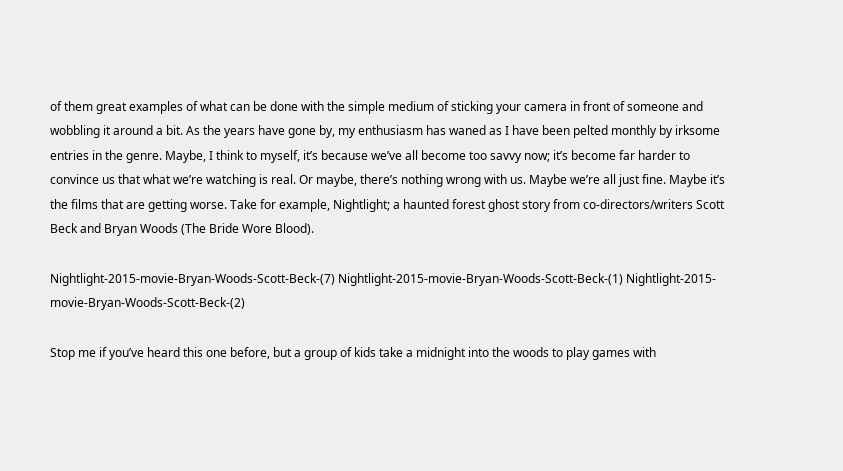of them great examples of what can be done with the simple medium of sticking your camera in front of someone and wobbling it around a bit. As the years have gone by, my enthusiasm has waned as I have been pelted monthly by irksome entries in the genre. Maybe, I think to myself, it’s because we’ve all become too savvy now; it’s become far harder to convince us that what we’re watching is real. Or maybe, there’s nothing wrong with us. Maybe we’re all just fine. Maybe it’s the films that are getting worse. Take for example, Nightlight; a haunted forest ghost story from co-directors/writers Scott Beck and Bryan Woods (The Bride Wore Blood).

Nightlight-2015-movie-Bryan-Woods-Scott-Beck-(7) Nightlight-2015-movie-Bryan-Woods-Scott-Beck-(1) Nightlight-2015-movie-Bryan-Woods-Scott-Beck-(2)

Stop me if you’ve heard this one before, but a group of kids take a midnight into the woods to play games with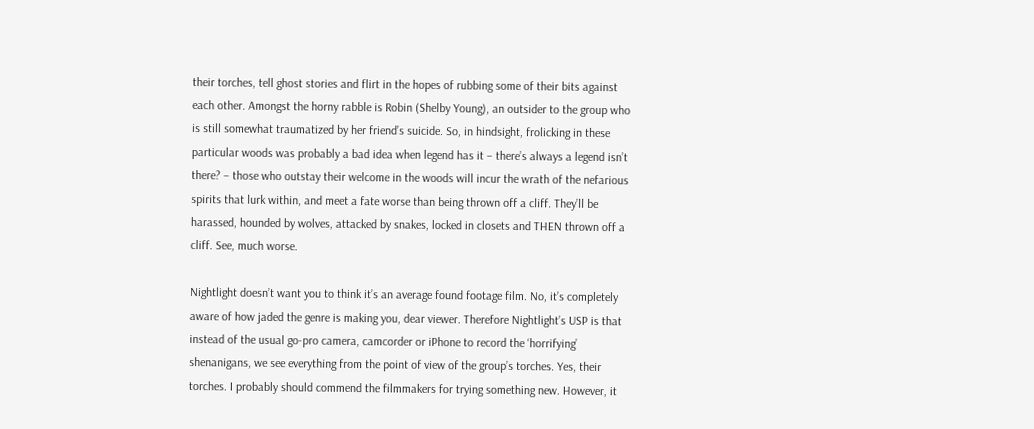their torches, tell ghost stories and flirt in the hopes of rubbing some of their bits against each other. Amongst the horny rabble is Robin (Shelby Young), an outsider to the group who is still somewhat traumatized by her friend’s suicide. So, in hindsight, frolicking in these particular woods was probably a bad idea when legend has it – there’s always a legend isn’t there? – those who outstay their welcome in the woods will incur the wrath of the nefarious spirits that lurk within, and meet a fate worse than being thrown off a cliff. They’ll be harassed, hounded by wolves, attacked by snakes, locked in closets and THEN thrown off a cliff. See, much worse.

Nightlight doesn’t want you to think it’s an average found footage film. No, it’s completely aware of how jaded the genre is making you, dear viewer. Therefore Nightlight’s USP is that instead of the usual go-pro camera, camcorder or iPhone to record the ‘horrifying’ shenanigans, we see everything from the point of view of the group’s torches. Yes, their torches. I probably should commend the filmmakers for trying something new. However, it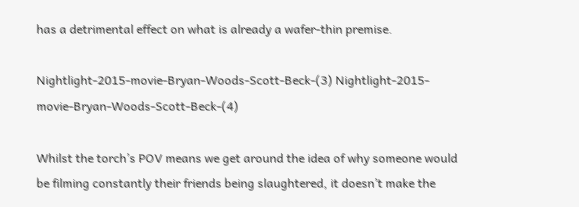has a detrimental effect on what is already a wafer-thin premise.

Nightlight-2015-movie-Bryan-Woods-Scott-Beck-(3) Nightlight-2015-movie-Bryan-Woods-Scott-Beck-(4)

Whilst the torch’s POV means we get around the idea of why someone would be filming constantly their friends being slaughtered, it doesn’t make the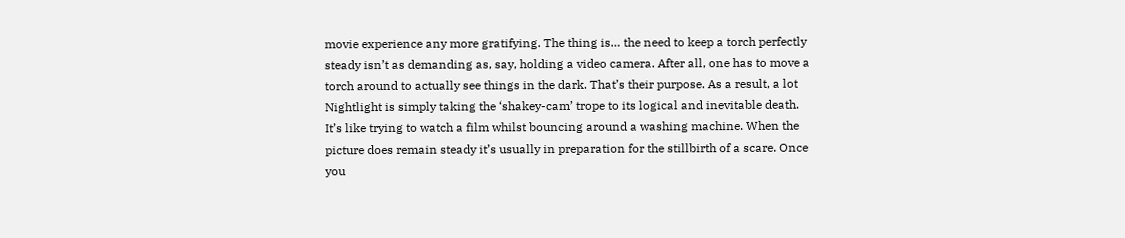movie experience any more gratifying. The thing is… the need to keep a torch perfectly steady isn’t as demanding as, say, holding a video camera. After all, one has to move a torch around to actually see things in the dark. That’s their purpose. As a result, a lot Nightlight is simply taking the ‘shakey-cam’ trope to its logical and inevitable death. It’s like trying to watch a film whilst bouncing around a washing machine. When the picture does remain steady it’s usually in preparation for the stillbirth of a scare. Once you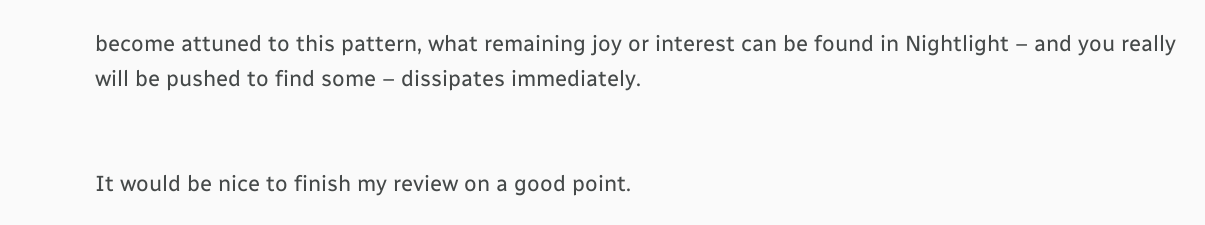become attuned to this pattern, what remaining joy or interest can be found in Nightlight – and you really will be pushed to find some – dissipates immediately.


It would be nice to finish my review on a good point.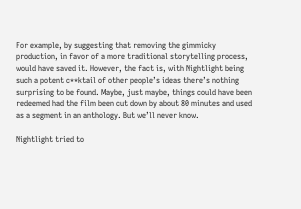For example, by suggesting that removing the gimmicky production, in favor of a more traditional storytelling process, would have saved it. However, the fact is, with Nightlight being such a potent c**ktail of other people’s ideas there’s nothing surprising to be found. Maybe, just maybe, things could have been redeemed had the film been cut down by about 80 minutes and used as a segment in an anthology. But we’ll never know.

Nightlight tried to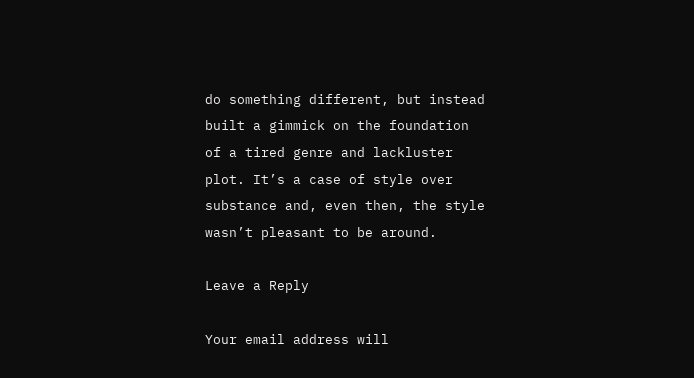do something different, but instead built a gimmick on the foundation of a tired genre and lackluster plot. It’s a case of style over substance and, even then, the style wasn’t pleasant to be around.

Leave a Reply

Your email address will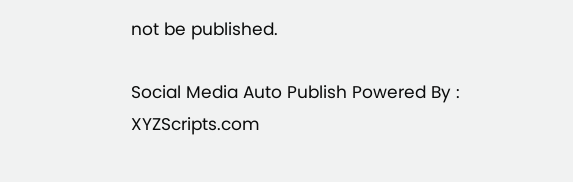not be published.

Social Media Auto Publish Powered By : XYZScripts.com